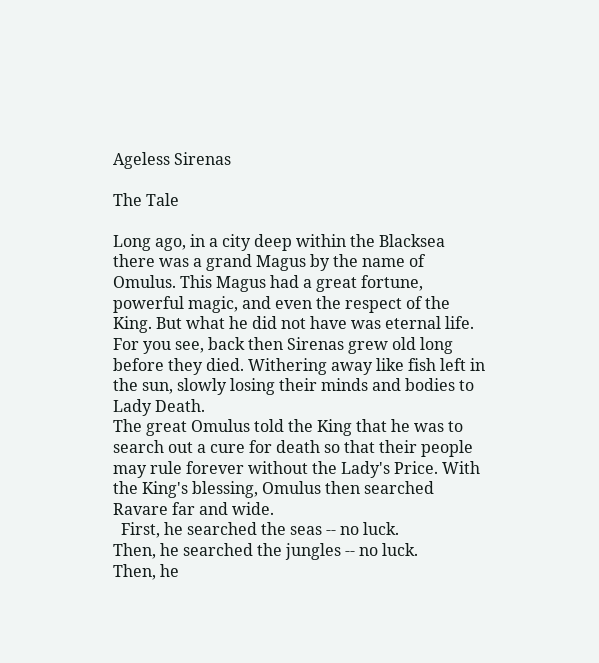Ageless Sirenas

The Tale

Long ago, in a city deep within the Blacksea there was a grand Magus by the name of Omulus. This Magus had a great fortune, powerful magic, and even the respect of the King. But what he did not have was eternal life. For you see, back then Sirenas grew old long before they died. Withering away like fish left in the sun, slowly losing their minds and bodies to Lady Death.
The great Omulus told the King that he was to search out a cure for death so that their people may rule forever without the Lady's Price. With the King's blessing, Omulus then searched Ravare far and wide.
  First, he searched the seas -- no luck.
Then, he searched the jungles -- no luck.
Then, he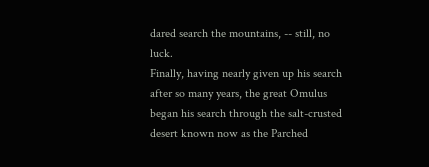dared search the mountains, -- still, no luck.
Finally, having nearly given up his search after so many years, the great Omulus began his search through the salt-crusted desert known now as the Parched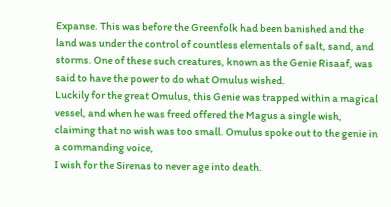Expanse. This was before the Greenfolk had been banished and the land was under the control of countless elementals of salt, sand, and storms. One of these such creatures, known as the Genie Risaaf, was said to have the power to do what Omulus wished.
Luckily for the great Omulus, this Genie was trapped within a magical vessel, and when he was freed offered the Magus a single wish, claiming that no wish was too small. Omulus spoke out to the genie in a commanding voice,
I wish for the Sirenas to never age into death.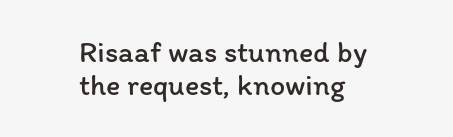Risaaf was stunned by the request, knowing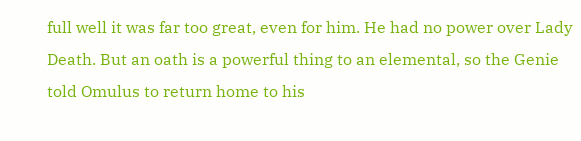full well it was far too great, even for him. He had no power over Lady Death. But an oath is a powerful thing to an elemental, so the Genie told Omulus to return home to his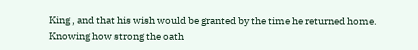King , and that his wish would be granted by the time he returned home.
Knowing how strong the oath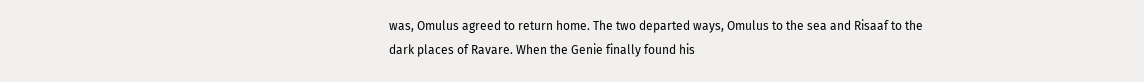was, Omulus agreed to return home. The two departed ways, Omulus to the sea and Risaaf to the dark places of Ravare. When the Genie finally found his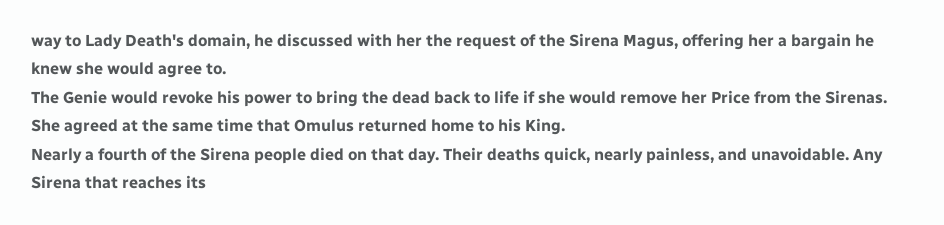way to Lady Death's domain, he discussed with her the request of the Sirena Magus, offering her a bargain he knew she would agree to.
The Genie would revoke his power to bring the dead back to life if she would remove her Price from the Sirenas. She agreed at the same time that Omulus returned home to his King.
Nearly a fourth of the Sirena people died on that day. Their deaths quick, nearly painless, and unavoidable. Any Sirena that reaches its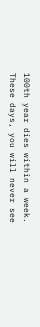100th year dies within a week. These days, you will never see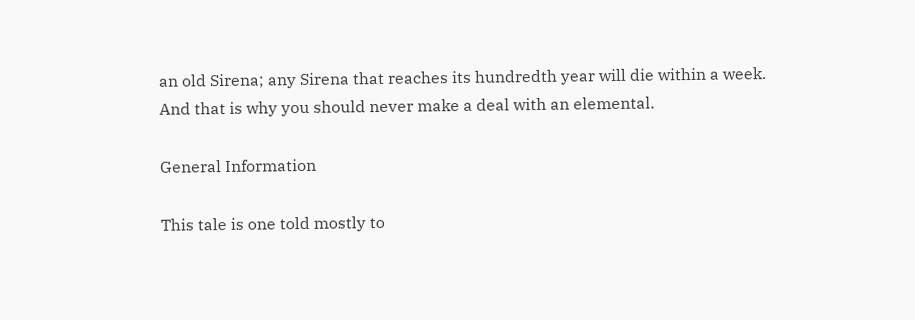an old Sirena; any Sirena that reaches its hundredth year will die within a week. And that is why you should never make a deal with an elemental.

General Information

This tale is one told mostly to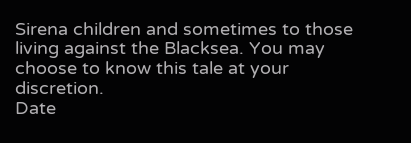Sirena children and sometimes to those living against the Blacksea. You may choose to know this tale at your discretion.
Date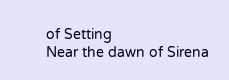of Setting
Near the dawn of Sirena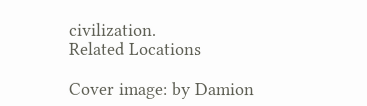civilization.
Related Locations

Cover image: by Damion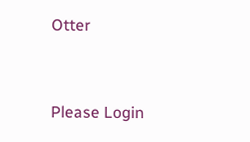Otter


Please Login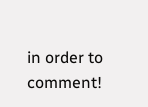in order to comment!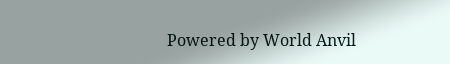Powered by World Anvil